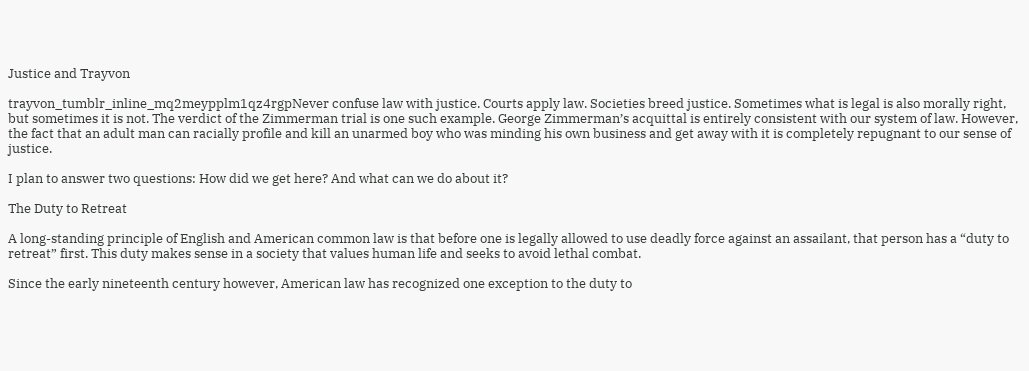Justice and Trayvon

trayvon_tumblr_inline_mq2meypplm1qz4rgpNever confuse law with justice. Courts apply law. Societies breed justice. Sometimes what is legal is also morally right, but sometimes it is not. The verdict of the Zimmerman trial is one such example. George Zimmerman’s acquittal is entirely consistent with our system of law. However, the fact that an adult man can racially profile and kill an unarmed boy who was minding his own business and get away with it is completely repugnant to our sense of justice.

I plan to answer two questions: How did we get here? And what can we do about it?

The Duty to Retreat

A long-standing principle of English and American common law is that before one is legally allowed to use deadly force against an assailant, that person has a “duty to retreat” first. This duty makes sense in a society that values human life and seeks to avoid lethal combat.

Since the early nineteenth century however, American law has recognized one exception to the duty to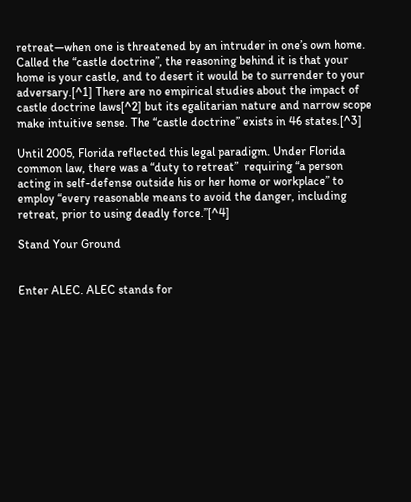retreat—when one is threatened by an intruder in one’s own home. Called the “castle doctrine”, the reasoning behind it is that your home is your castle, and to desert it would be to surrender to your adversary.[^1] There are no empirical studies about the impact of castle doctrine laws[^2] but its egalitarian nature and narrow scope make intuitive sense. The “castle doctrine” exists in 46 states.[^3]

Until 2005, Florida reflected this legal paradigm. Under Florida common law, there was a “duty to retreat”  requiring “a person acting in self-defense outside his or her home or workplace” to employ “every reasonable means to avoid the danger, including retreat, prior to using deadly force.”[^4]

Stand Your Ground


Enter ALEC. ALEC stands for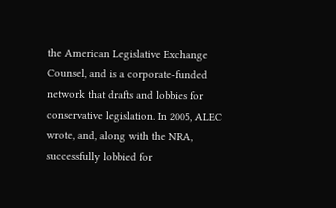the American Legislative Exchange Counsel, and is a corporate-funded network that drafts and lobbies for conservative legislation. In 2005, ALEC wrote, and, along with the NRA, successfully lobbied for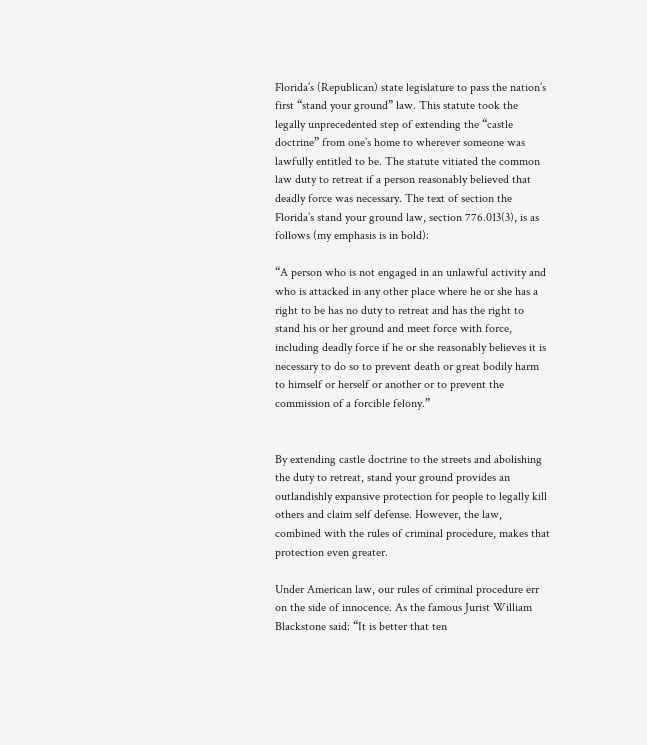Florida’s (Republican) state legislature to pass the nation’s first “stand your ground” law. This statute took the legally unprecedented step of extending the “castle doctrine” from one’s home to wherever someone was lawfully entitled to be. The statute vitiated the common law duty to retreat if a person reasonably believed that deadly force was necessary. The text of section the Florida’s stand your ground law, section 776.013(3), is as follows (my emphasis is in bold):

“A person who is not engaged in an unlawful activity and who is attacked in any other place where he or she has a right to be has no duty to retreat and has the right to stand his or her ground and meet force with force, including deadly force if he or she reasonably believes it is necessary to do so to prevent death or great bodily harm to himself or herself or another or to prevent the commission of a forcible felony.”


By extending castle doctrine to the streets and abolishing the duty to retreat, stand your ground provides an outlandishly expansive protection for people to legally kill others and claim self defense. However, the law, combined with the rules of criminal procedure, makes that protection even greater.

Under American law, our rules of criminal procedure err on the side of innocence. As the famous Jurist William Blackstone said: “It is better that ten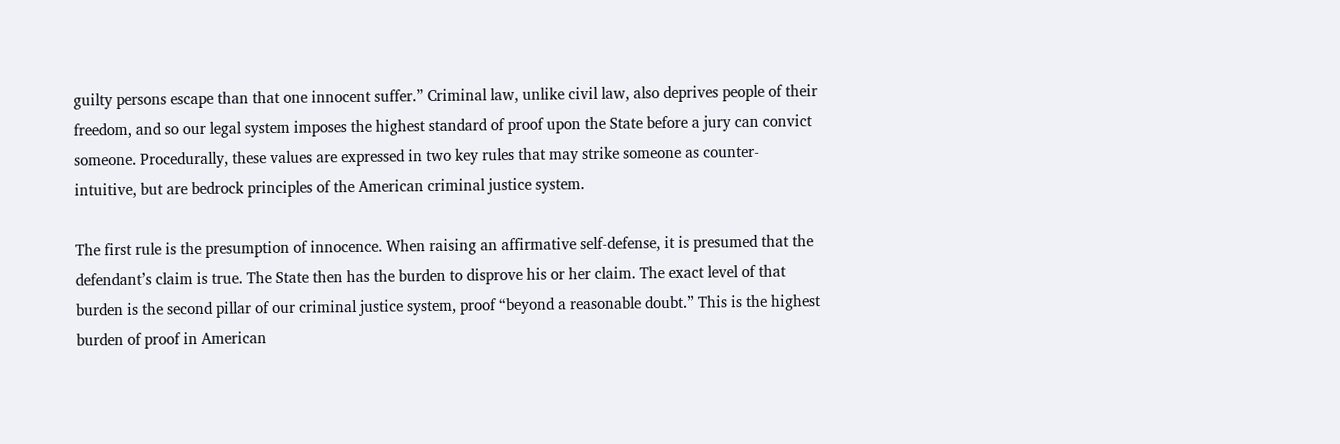guilty persons escape than that one innocent suffer.” Criminal law, unlike civil law, also deprives people of their freedom, and so our legal system imposes the highest standard of proof upon the State before a jury can convict someone. Procedurally, these values are expressed in two key rules that may strike someone as counter-intuitive, but are bedrock principles of the American criminal justice system.

The first rule is the presumption of innocence. When raising an affirmative self-defense, it is presumed that the defendant’s claim is true. The State then has the burden to disprove his or her claim. The exact level of that burden is the second pillar of our criminal justice system, proof “beyond a reasonable doubt.” This is the highest burden of proof in American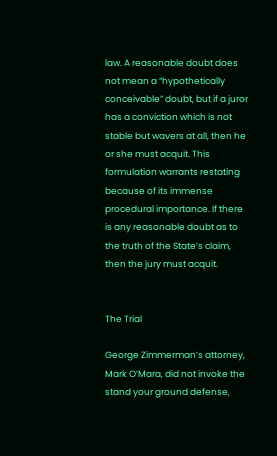law. A reasonable doubt does not mean a “hypothetically conceivable” doubt, but if a juror has a conviction which is not stable but wavers at all, then he or she must acquit. This formulation warrants restating because of its immense procedural importance. If there is any reasonable doubt as to the truth of the State’s claim, then the jury must acquit.


The Trial

George Zimmerman’s attorney, Mark O’Mara, did not invoke the stand your ground defense,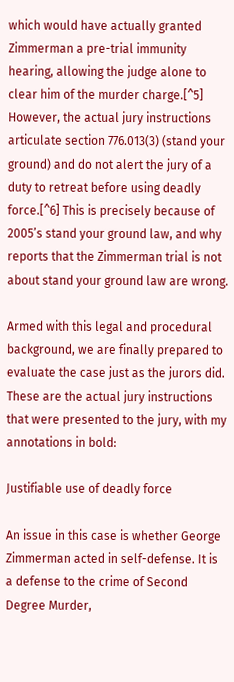which would have actually granted Zimmerman a pre-trial immunity hearing, allowing the judge alone to clear him of the murder charge.[^5] However, the actual jury instructions articulate section 776.013(3) (stand your ground) and do not alert the jury of a duty to retreat before using deadly force.[^6] This is precisely because of 2005’s stand your ground law, and why reports that the Zimmerman trial is not about stand your ground law are wrong.

Armed with this legal and procedural background, we are finally prepared to evaluate the case just as the jurors did. These are the actual jury instructions that were presented to the jury, with my annotations in bold:

Justifiable use of deadly force

An issue in this case is whether George Zimmerman acted in self-defense. It is a defense to the crime of Second Degree Murder,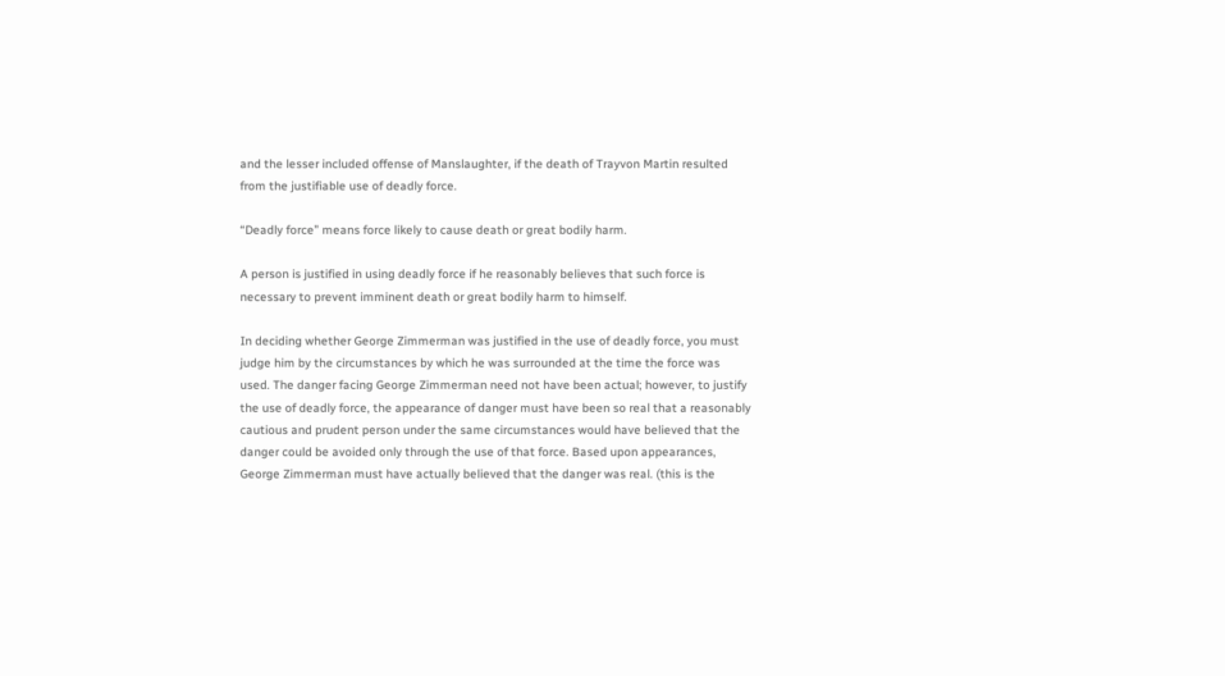and the lesser included offense of Manslaughter, if the death of Trayvon Martin resulted from the justifiable use of deadly force.

“Deadly force” means force likely to cause death or great bodily harm.

A person is justified in using deadly force if he reasonably believes that such force is necessary to prevent imminent death or great bodily harm to himself.

In deciding whether George Zimmerman was justified in the use of deadly force, you must judge him by the circumstances by which he was surrounded at the time the force was used. The danger facing George Zimmerman need not have been actual; however, to justify the use of deadly force, the appearance of danger must have been so real that a reasonably cautious and prudent person under the same circumstances would have believed that the danger could be avoided only through the use of that force. Based upon appearances, George Zimmerman must have actually believed that the danger was real. (this is the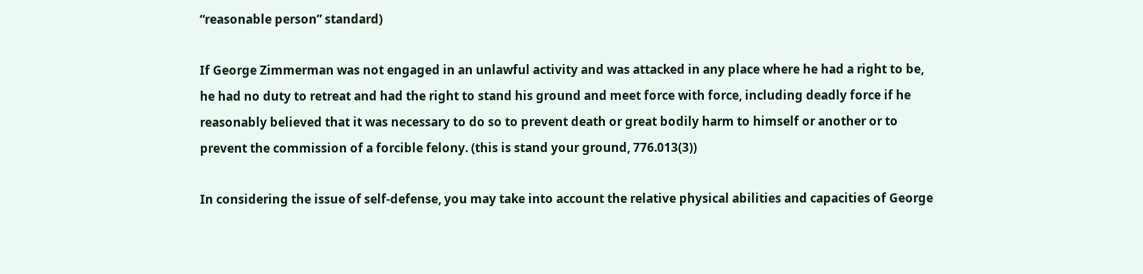“reasonable person” standard)

If George Zimmerman was not engaged in an unlawful activity and was attacked in any place where he had a right to be, he had no duty to retreat and had the right to stand his ground and meet force with force, including deadly force if he reasonably believed that it was necessary to do so to prevent death or great bodily harm to himself or another or to prevent the commission of a forcible felony. (this is stand your ground, 776.013(3))

In considering the issue of self-defense, you may take into account the relative physical abilities and capacities of George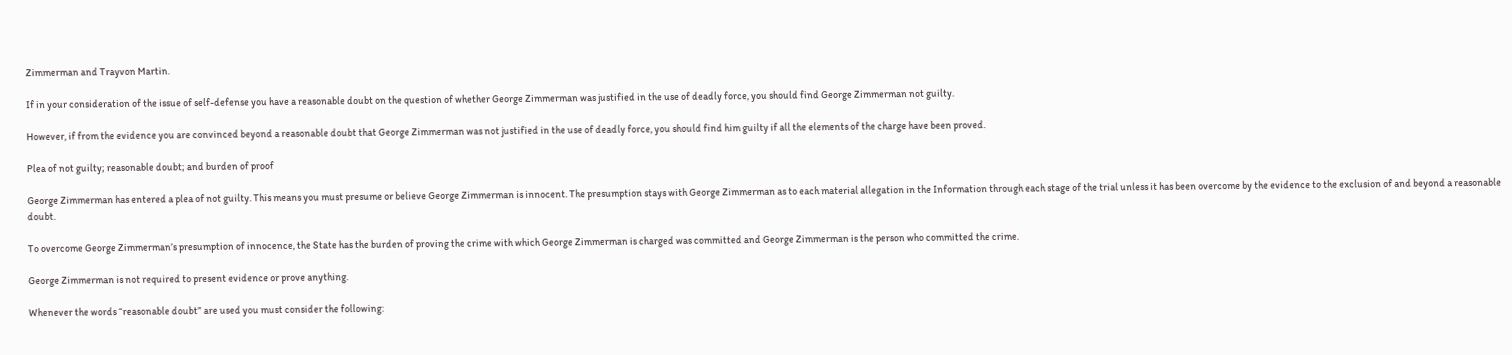Zimmerman and Trayvon Martin.

If in your consideration of the issue of self-defense you have a reasonable doubt on the question of whether George Zimmerman was justified in the use of deadly force, you should find George Zimmerman not guilty.

However, if from the evidence you are convinced beyond a reasonable doubt that George Zimmerman was not justified in the use of deadly force, you should find him guilty if all the elements of the charge have been proved.

Plea of not guilty; reasonable doubt; and burden of proof

George Zimmerman has entered a plea of not guilty. This means you must presume or believe George Zimmerman is innocent. The presumption stays with George Zimmerman as to each material allegation in the Information through each stage of the trial unless it has been overcome by the evidence to the exclusion of and beyond a reasonable doubt.

To overcome George Zimmerman’s presumption of innocence, the State has the burden of proving the crime with which George Zimmerman is charged was committed and George Zimmerman is the person who committed the crime.

George Zimmerman is not required to present evidence or prove anything.

Whenever the words “reasonable doubt” are used you must consider the following: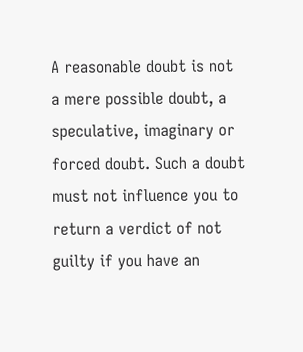A reasonable doubt is not a mere possible doubt, a speculative, imaginary or forced doubt. Such a doubt must not influence you to return a verdict of not guilty if you have an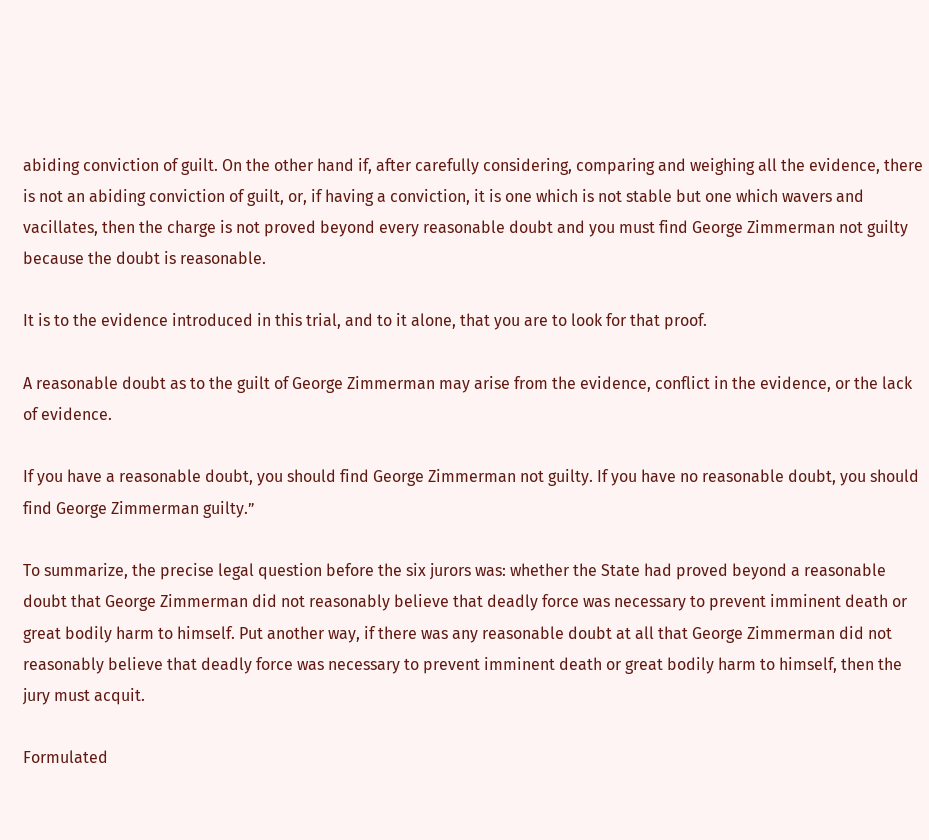abiding conviction of guilt. On the other hand if, after carefully considering, comparing and weighing all the evidence, there is not an abiding conviction of guilt, or, if having a conviction, it is one which is not stable but one which wavers and vacillates, then the charge is not proved beyond every reasonable doubt and you must find George Zimmerman not guilty because the doubt is reasonable.

It is to the evidence introduced in this trial, and to it alone, that you are to look for that proof.

A reasonable doubt as to the guilt of George Zimmerman may arise from the evidence, conflict in the evidence, or the lack of evidence.

If you have a reasonable doubt, you should find George Zimmerman not guilty. If you have no reasonable doubt, you should find George Zimmerman guilty.”

To summarize, the precise legal question before the six jurors was: whether the State had proved beyond a reasonable doubt that George Zimmerman did not reasonably believe that deadly force was necessary to prevent imminent death or great bodily harm to himself. Put another way, if there was any reasonable doubt at all that George Zimmerman did not reasonably believe that deadly force was necessary to prevent imminent death or great bodily harm to himself, then the jury must acquit.

Formulated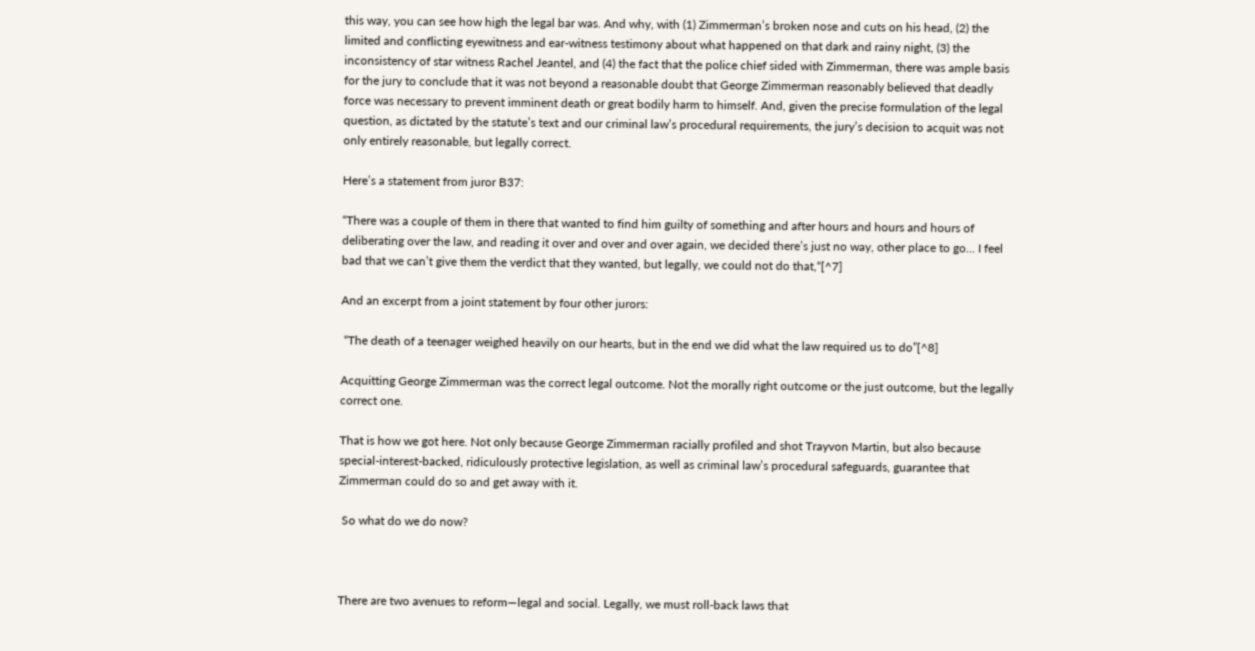this way, you can see how high the legal bar was. And why, with (1) Zimmerman’s broken nose and cuts on his head, (2) the limited and conflicting eyewitness and ear-witness testimony about what happened on that dark and rainy night, (3) the inconsistency of star witness Rachel Jeantel, and (4) the fact that the police chief sided with Zimmerman, there was ample basis for the jury to conclude that it was not beyond a reasonable doubt that George Zimmerman reasonably believed that deadly force was necessary to prevent imminent death or great bodily harm to himself. And, given the precise formulation of the legal question, as dictated by the statute’s text and our criminal law’s procedural requirements, the jury’s decision to acquit was not only entirely reasonable, but legally correct.

Here’s a statement from juror B37:

“There was a couple of them in there that wanted to find him guilty of something and after hours and hours and hours of deliberating over the law, and reading it over and over and over again, we decided there’s just no way, other place to go… I feel bad that we can’t give them the verdict that they wanted, but legally, we could not do that,“[^7]

And an excerpt from a joint statement by four other jurors:

 “The death of a teenager weighed heavily on our hearts, but in the end we did what the law required us to do”[^8]

Acquitting George Zimmerman was the correct legal outcome. Not the morally right outcome or the just outcome, but the legally correct one.

That is how we got here. Not only because George Zimmerman racially profiled and shot Trayvon Martin, but also because special-interest-backed, ridiculously protective legislation, as well as criminal law’s procedural safeguards, guarantee that Zimmerman could do so and get away with it.

 So what do we do now?



There are two avenues to reform—legal and social. Legally, we must roll-back laws that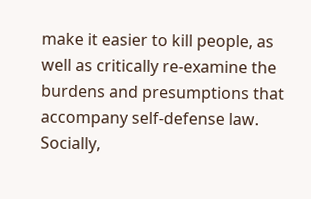make it easier to kill people, as well as critically re-examine the burdens and presumptions that accompany self-defense law. Socially,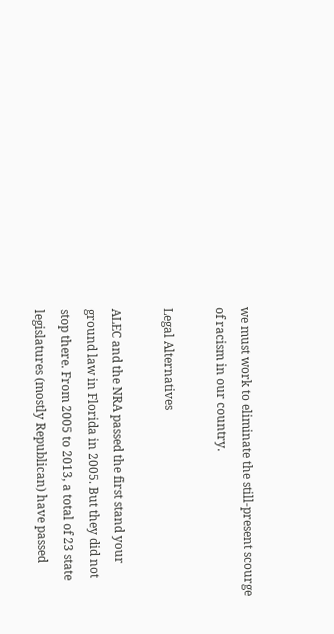we must work to eliminate the still-present scourge of racism in our country.

Legal Alternatives

ALEC and the NRA passed the first stand your ground law in Florida in 2005. But they did not stop there. From 2005 to 2013, a total of 23 state legislatures (mostly Republican) have passed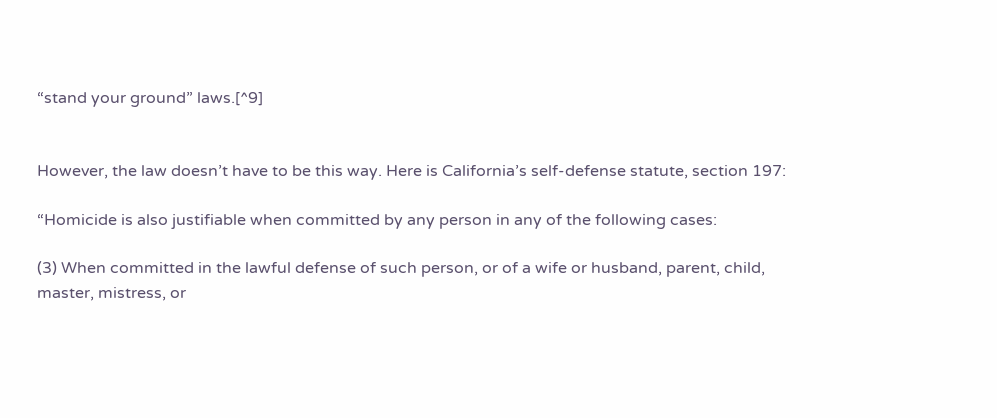“stand your ground” laws.[^9]


However, the law doesn’t have to be this way. Here is California’s self-defense statute, section 197:

“Homicide is also justifiable when committed by any person in any of the following cases:

(3) When committed in the lawful defense of such person, or of a wife or husband, parent, child, master, mistress, or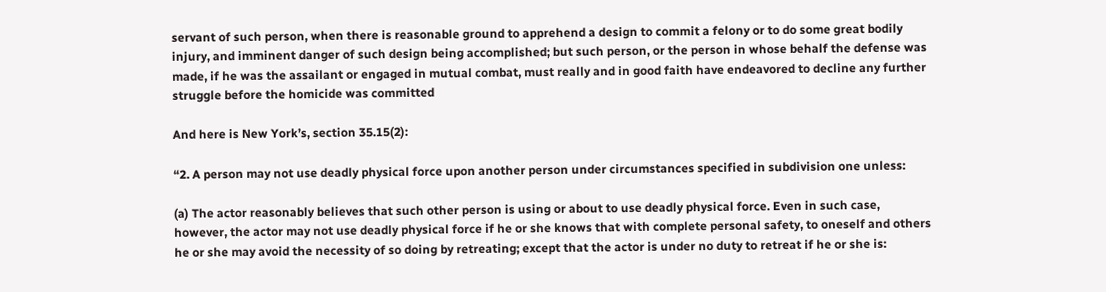servant of such person, when there is reasonable ground to apprehend a design to commit a felony or to do some great bodily injury, and imminent danger of such design being accomplished; but such person, or the person in whose behalf the defense was made, if he was the assailant or engaged in mutual combat, must really and in good faith have endeavored to decline any further struggle before the homicide was committed

And here is New York’s, section 35.15(2):

“2. A person may not use deadly physical force upon another person under circumstances specified in subdivision one unless:

(a) The actor reasonably believes that such other person is using or about to use deadly physical force. Even in such case, however, the actor may not use deadly physical force if he or she knows that with complete personal safety, to oneself and others he or she may avoid the necessity of so doing by retreating; except that the actor is under no duty to retreat if he or she is: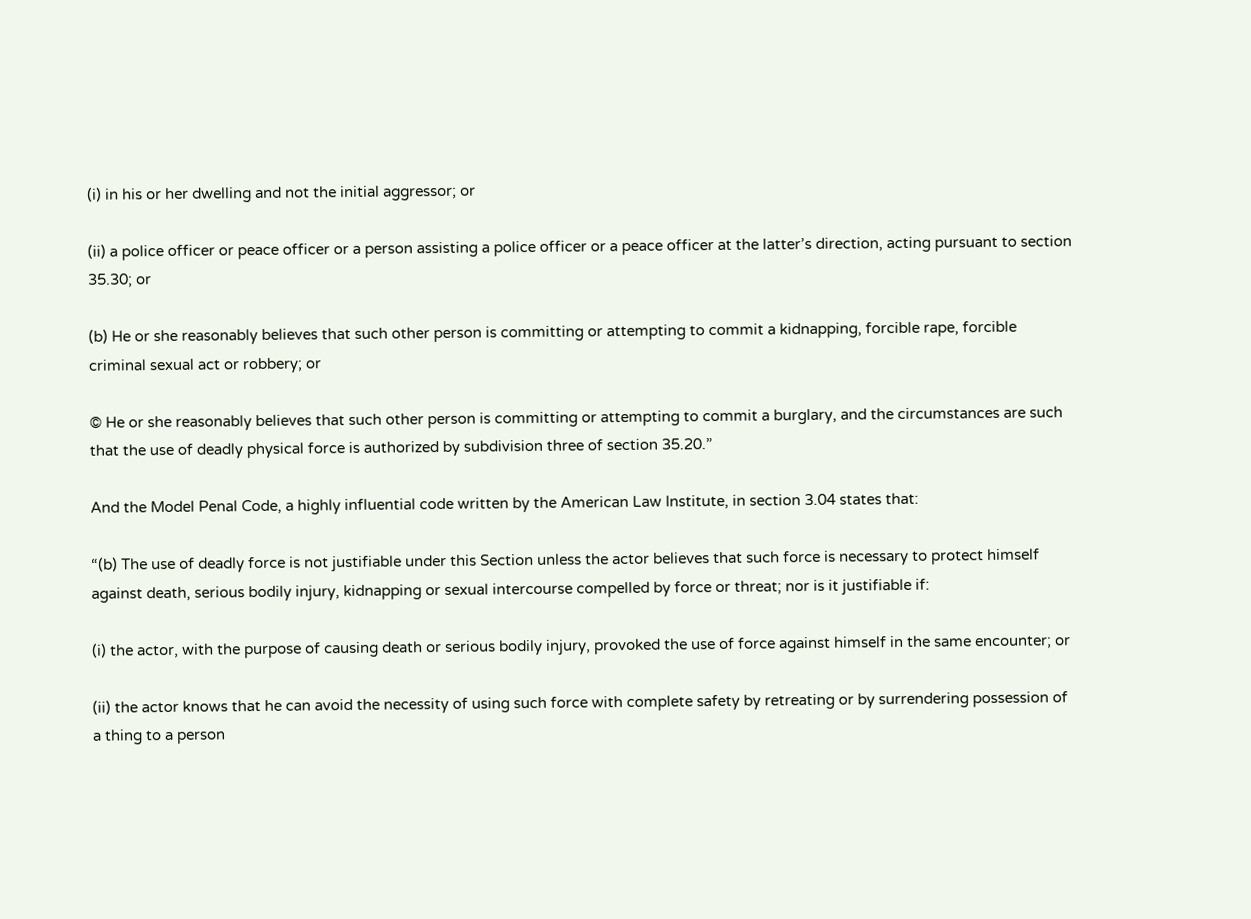(i) in his or her dwelling and not the initial aggressor; or

(ii) a police officer or peace officer or a person assisting a police officer or a peace officer at the latter’s direction, acting pursuant to section 35.30; or

(b) He or she reasonably believes that such other person is committing or attempting to commit a kidnapping, forcible rape, forcible criminal sexual act or robbery; or

© He or she reasonably believes that such other person is committing or attempting to commit a burglary, and the circumstances are such that the use of deadly physical force is authorized by subdivision three of section 35.20.”

And the Model Penal Code, a highly influential code written by the American Law Institute, in section 3.04 states that:

“(b) The use of deadly force is not justifiable under this Section unless the actor believes that such force is necessary to protect himself against death, serious bodily injury, kidnapping or sexual intercourse compelled by force or threat; nor is it justifiable if:

(i) the actor, with the purpose of causing death or serious bodily injury, provoked the use of force against himself in the same encounter; or

(ii) the actor knows that he can avoid the necessity of using such force with complete safety by retreating or by surrendering possession of a thing to a person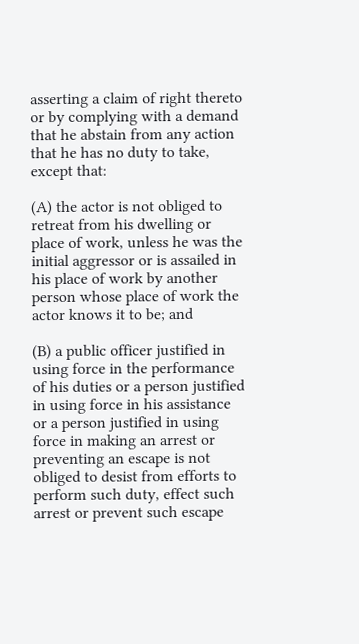asserting a claim of right thereto or by complying with a demand that he abstain from any action that he has no duty to take, except that:

(A) the actor is not obliged to retreat from his dwelling or place of work, unless he was the initial aggressor or is assailed in his place of work by another person whose place of work the actor knows it to be; and

(B) a public officer justified in using force in the performance of his duties or a person justified in using force in his assistance or a person justified in using force in making an arrest or preventing an escape is not obliged to desist from efforts to perform such duty, effect such arrest or prevent such escape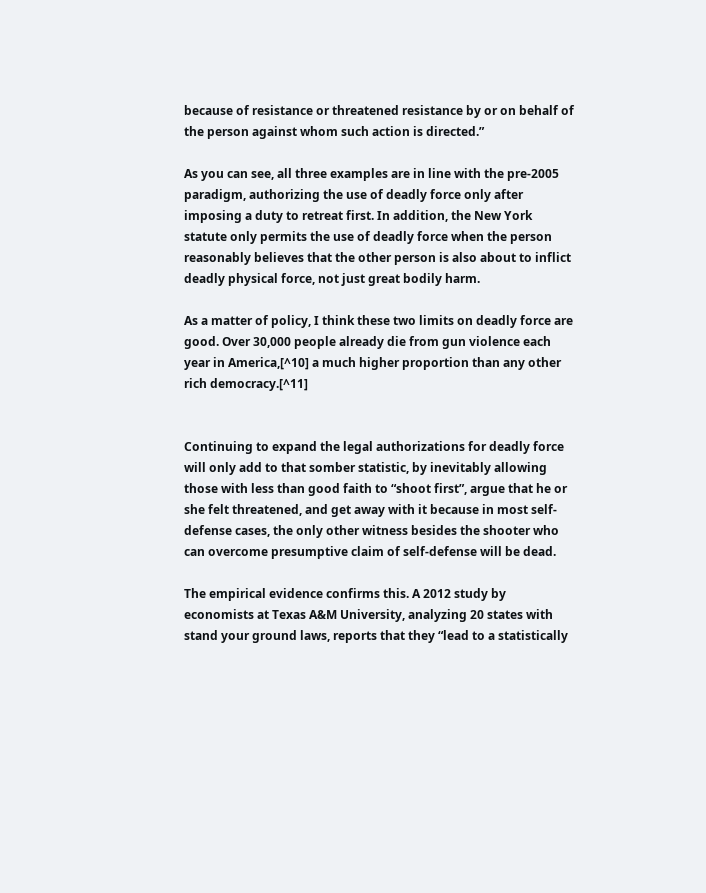because of resistance or threatened resistance by or on behalf of the person against whom such action is directed.”

As you can see, all three examples are in line with the pre-2005 paradigm, authorizing the use of deadly force only after imposing a duty to retreat first. In addition, the New York statute only permits the use of deadly force when the person reasonably believes that the other person is also about to inflict deadly physical force, not just great bodily harm.

As a matter of policy, I think these two limits on deadly force are good. Over 30,000 people already die from gun violence each year in America,[^10] a much higher proportion than any other rich democracy.[^11]


Continuing to expand the legal authorizations for deadly force will only add to that somber statistic, by inevitably allowing those with less than good faith to “shoot first”, argue that he or she felt threatened, and get away with it because in most self-defense cases, the only other witness besides the shooter who can overcome presumptive claim of self-defense will be dead.

The empirical evidence confirms this. A 2012 study by economists at Texas A&M University, analyzing 20 states with stand your ground laws, reports that they “lead to a statistically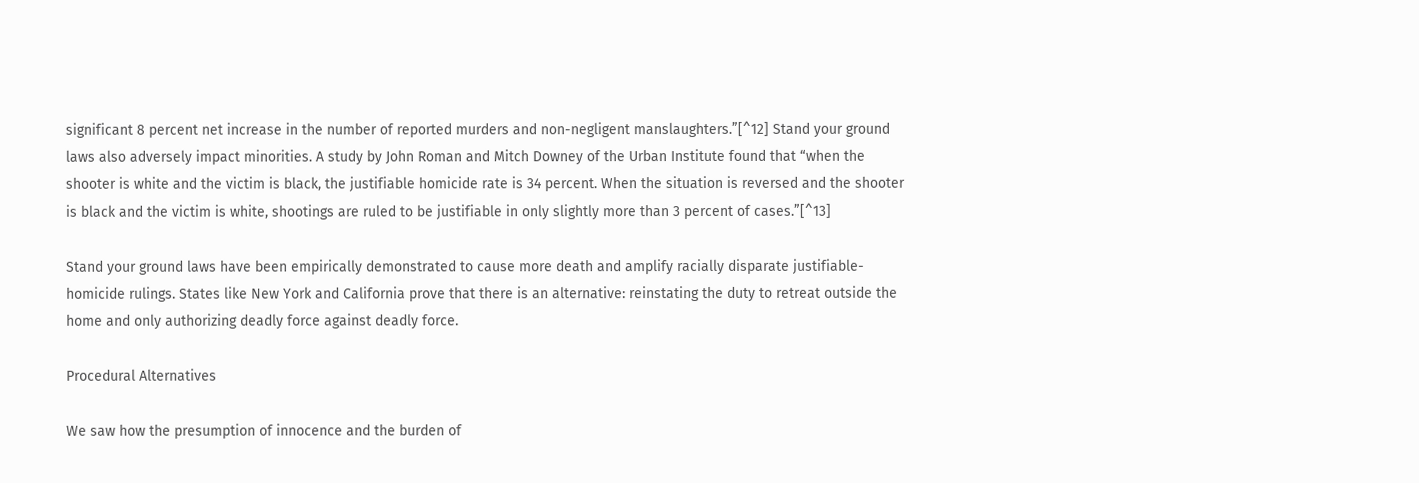significant 8 percent net increase in the number of reported murders and non-negligent manslaughters.”[^12] Stand your ground laws also adversely impact minorities. A study by John Roman and Mitch Downey of the Urban Institute found that “when the shooter is white and the victim is black, the justifiable homicide rate is 34 percent. When the situation is reversed and the shooter is black and the victim is white, shootings are ruled to be justifiable in only slightly more than 3 percent of cases.”[^13]

Stand your ground laws have been empirically demonstrated to cause more death and amplify racially disparate justifiable-homicide rulings. States like New York and California prove that there is an alternative: reinstating the duty to retreat outside the home and only authorizing deadly force against deadly force.

Procedural Alternatives

We saw how the presumption of innocence and the burden of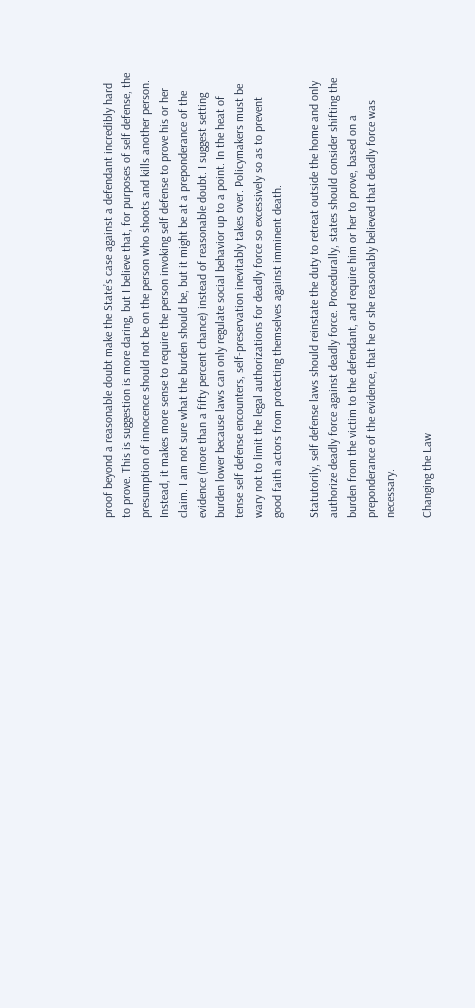proof beyond a reasonable doubt make the State’s case against a defendant incredibly hard to prove. This is suggestion is more daring, but I believe that, for purposes of self defense, the presumption of innocence should not be on the person who shoots and kills another person. Instead, it makes more sense to require the person invoking self defense to prove his or her claim. I am not sure what the burden should be, but it might be at a preponderance of the evidence (more than a fifty percent chance) instead of reasonable doubt. I suggest setting burden lower because laws can only regulate social behavior up to a point. In the heat of tense self defense encounters, self-preservation inevitably takes over. Policymakers must be wary not to limit the legal authorizations for deadly force so excessively so as to prevent good faith actors from protecting themselves against imminent death.

Statutorily, self defense laws should reinstate the duty to retreat outside the home and only authorize deadly force against deadly force. Procedurally, states should consider shifting the burden from the victim to the defendant, and require him or her to prove, based on a preponderance of the evidence, that he or she reasonably believed that deadly force was necessary.

Changing the Law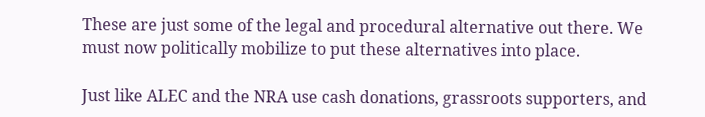These are just some of the legal and procedural alternative out there. We must now politically mobilize to put these alternatives into place.

Just like ALEC and the NRA use cash donations, grassroots supporters, and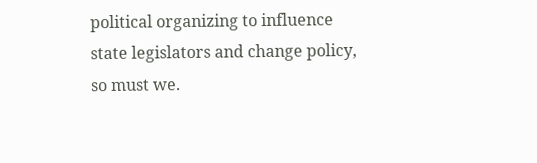political organizing to influence state legislators and change policy, so must we.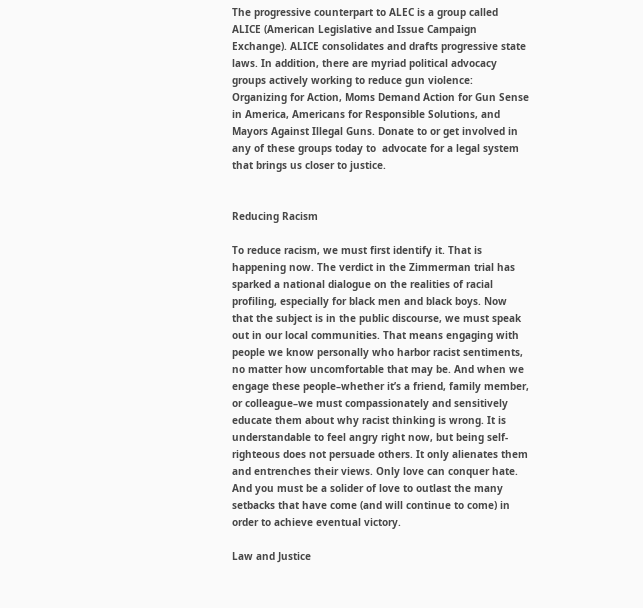The progressive counterpart to ALEC is a group called ALICE (American Legislative and Issue Campaign Exchange). ALICE consolidates and drafts progressive state laws. In addition, there are myriad political advocacy groups actively working to reduce gun violence: Organizing for Action, Moms Demand Action for Gun Sense in America, Americans for Responsible Solutions, and Mayors Against Illegal Guns. Donate to or get involved in any of these groups today to  advocate for a legal system that brings us closer to justice.


Reducing Racism

To reduce racism, we must first identify it. That is happening now. The verdict in the Zimmerman trial has sparked a national dialogue on the realities of racial profiling, especially for black men and black boys. Now that the subject is in the public discourse, we must speak out in our local communities. That means engaging with people we know personally who harbor racist sentiments, no matter how uncomfortable that may be. And when we engage these people–whether it’s a friend, family member, or colleague–we must compassionately and sensitively educate them about why racist thinking is wrong. It is understandable to feel angry right now, but being self-righteous does not persuade others. It only alienates them and entrenches their views. Only love can conquer hate. And you must be a solider of love to outlast the many setbacks that have come (and will continue to come) in order to achieve eventual victory.

Law and Justice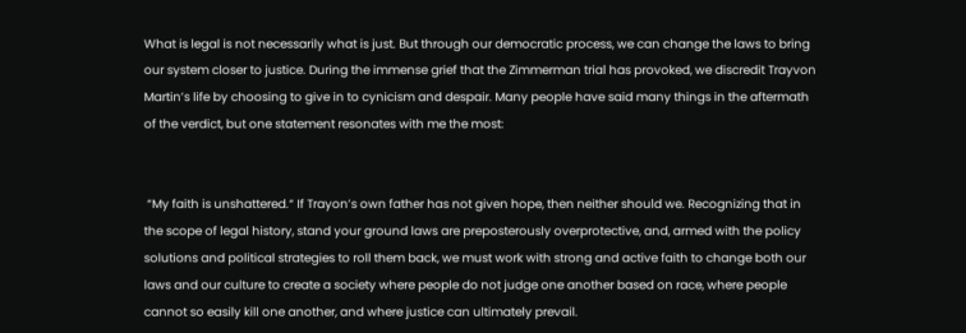What is legal is not necessarily what is just. But through our democratic process, we can change the laws to bring our system closer to justice. During the immense grief that the Zimmerman trial has provoked, we discredit Trayvon Martin’s life by choosing to give in to cynicism and despair. Many people have said many things in the aftermath of the verdict, but one statement resonates with me the most:


 “My faith is unshattered.“ If Trayon’s own father has not given hope, then neither should we. Recognizing that in the scope of legal history, stand your ground laws are preposterously overprotective, and, armed with the policy solutions and political strategies to roll them back, we must work with strong and active faith to change both our laws and our culture to create a society where people do not judge one another based on race, where people cannot so easily kill one another, and where justice can ultimately prevail.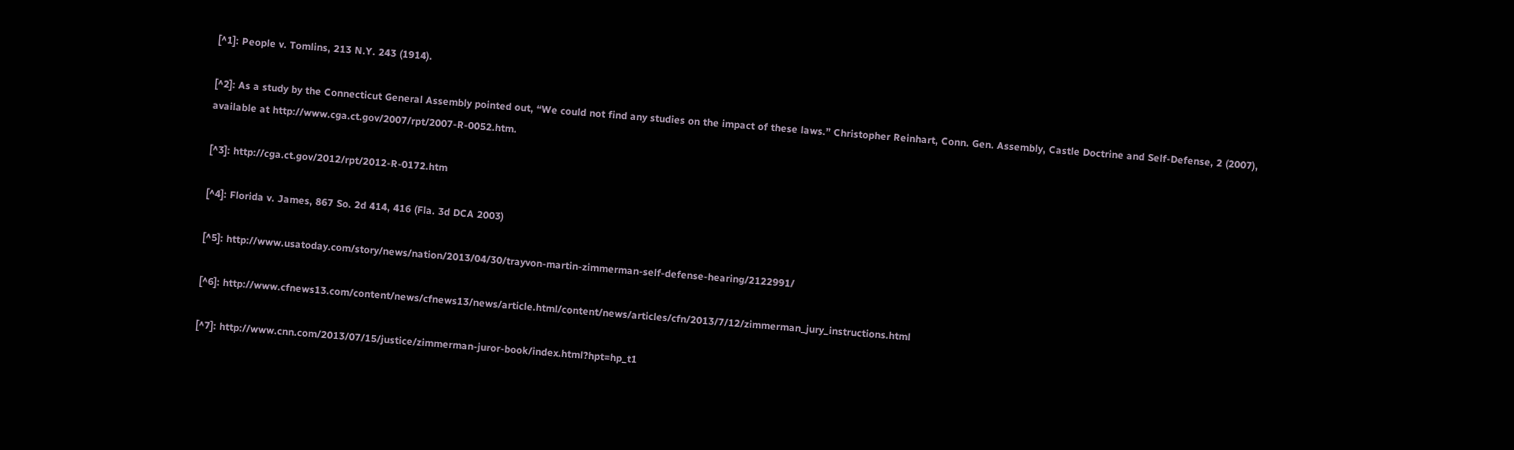[^1]: People v. Tomlins, 213 N.Y. 243 (1914).

[^2]: As a study by the Connecticut General Assembly pointed out, “We could not find any studies on the impact of these laws.” Christopher Reinhart, Conn. Gen. Assembly, Castle Doctrine and Self-Defense, 2 (2007), available at http://www.cga.ct.gov/2007/rpt/2007-R-0052.htm.

[^3]: http://cga.ct.gov/2012/rpt/2012-R-0172.htm

[^4]: Florida v. James, 867 So. 2d 414, 416 (Fla. 3d DCA 2003)

[^5]: http://www.usatoday.com/story/news/nation/2013/04/30/trayvon-martin-zimmerman-self-defense-hearing/2122991/

[^6]: http://www.cfnews13.com/content/news/cfnews13/news/article.html/content/news/articles/cfn/2013/7/12/zimmerman_jury_instructions.html

[^7]: http://www.cnn.com/2013/07/15/justice/zimmerman-juror-book/index.html?hpt=hp_t1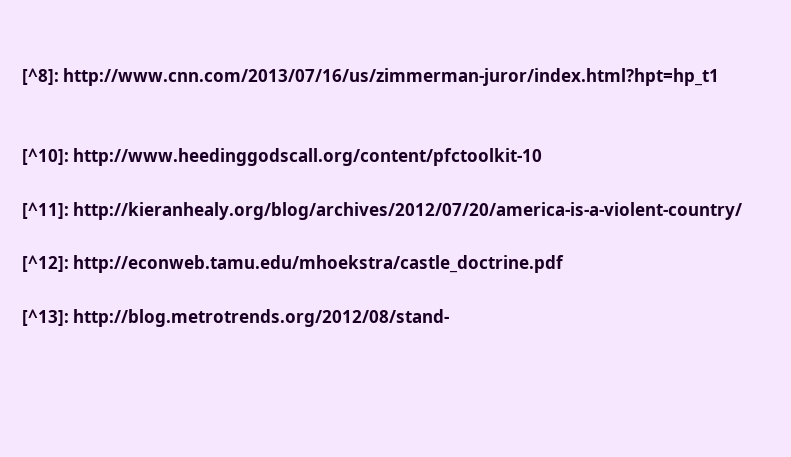[^8]: http://www.cnn.com/2013/07/16/us/zimmerman-juror/index.html?hpt=hp_t1


[^10]: http://www.heedinggodscall.org/content/pfctoolkit-10

[^11]: http://kieranhealy.org/blog/archives/2012/07/20/america-is-a-violent-country/

[^12]: http://econweb.tamu.edu/mhoekstra/castle_doctrine.pdf

[^13]: http://blog.metrotrends.org/2012/08/stand-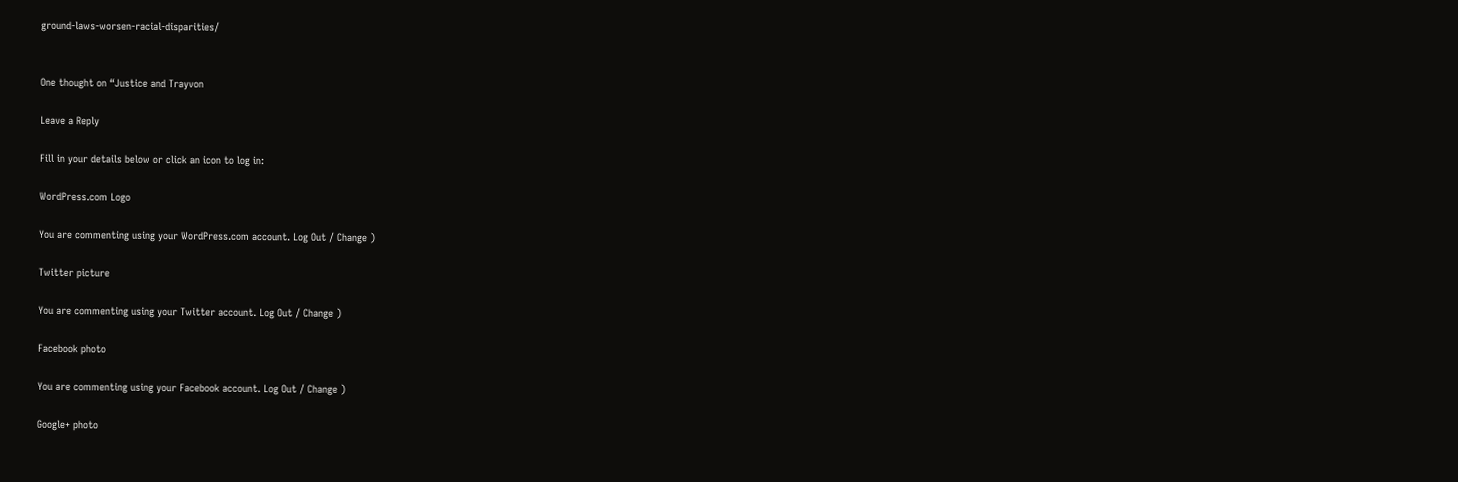ground-laws-worsen-racial-disparities/


One thought on “Justice and Trayvon

Leave a Reply

Fill in your details below or click an icon to log in:

WordPress.com Logo

You are commenting using your WordPress.com account. Log Out / Change )

Twitter picture

You are commenting using your Twitter account. Log Out / Change )

Facebook photo

You are commenting using your Facebook account. Log Out / Change )

Google+ photo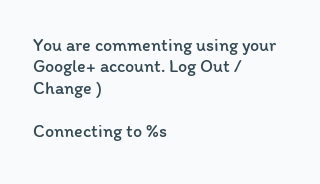You are commenting using your Google+ account. Log Out / Change )

Connecting to %s